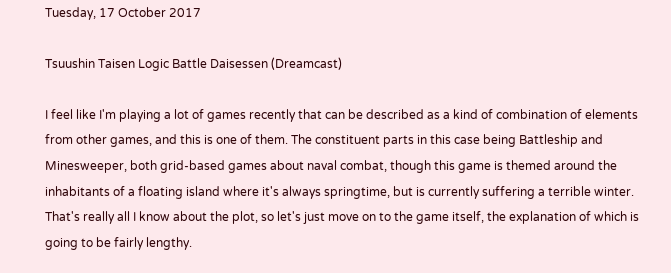Tuesday, 17 October 2017

Tsuushin Taisen Logic Battle Daisessen (Dreamcast)

I feel like I'm playing a lot of games recently that can be described as a kind of combination of elements from other games, and this is one of them. The constituent parts in this case being Battleship and Minesweeper, both grid-based games about naval combat, though this game is themed around the inhabitants of a floating island where it's always springtime, but is currently suffering a terrible winter. That's really all I know about the plot, so let's just move on to the game itself, the explanation of which is going to be fairly lengthy.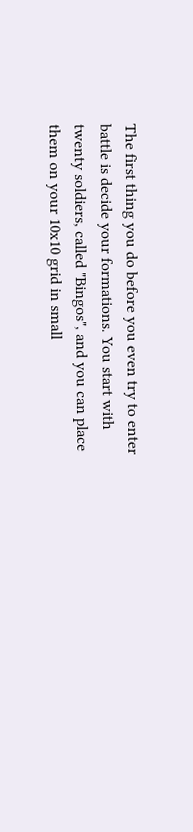The first thing you do before you even try to enter battle is decide your formations. You start with twenty soldiers, called "Bingos", and you can place them on your 10x10 grid in small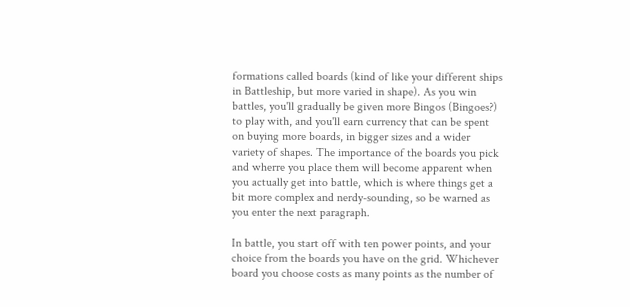formations called boards (kind of like your different ships in Battleship, but more varied in shape). As you win battles, you'll gradually be given more Bingos (Bingoes?) to play with, and you'll earn currency that can be spent on buying more boards, in bigger sizes and a wider variety of shapes. The importance of the boards you pick and wherre you place them will become apparent when you actually get into battle, which is where things get a bit more complex and nerdy-sounding, so be warned as you enter the next paragraph.

In battle, you start off with ten power points, and your choice from the boards you have on the grid. Whichever board you choose costs as many points as the number of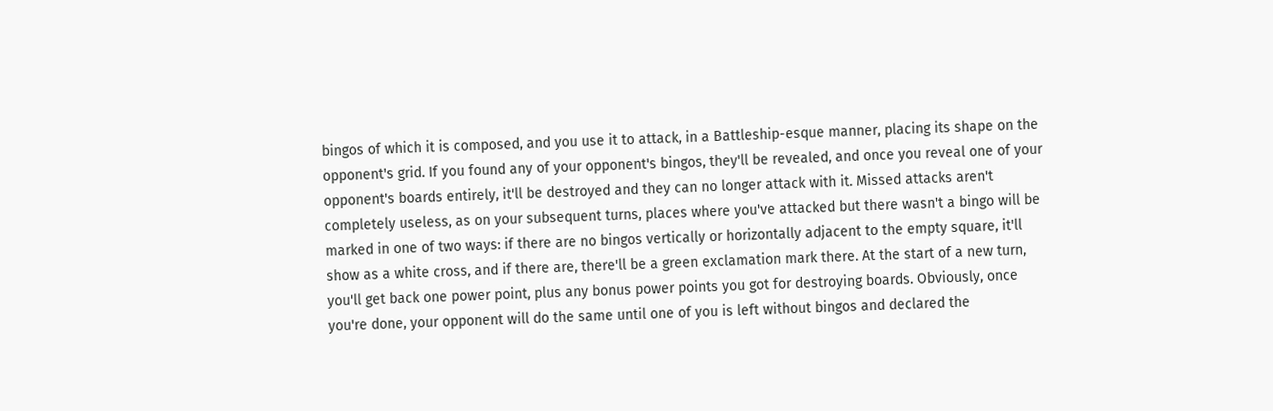bingos of which it is composed, and you use it to attack, in a Battleship-esque manner, placing its shape on the opponent's grid. If you found any of your opponent's bingos, they'll be revealed, and once you reveal one of your opponent's boards entirely, it'll be destroyed and they can no longer attack with it. Missed attacks aren't completely useless, as on your subsequent turns, places where you've attacked but there wasn't a bingo will be marked in one of two ways: if there are no bingos vertically or horizontally adjacent to the empty square, it'll show as a white cross, and if there are, there'll be a green exclamation mark there. At the start of a new turn, you'll get back one power point, plus any bonus power points you got for destroying boards. Obviously, once you're done, your opponent will do the same until one of you is left without bingos and declared the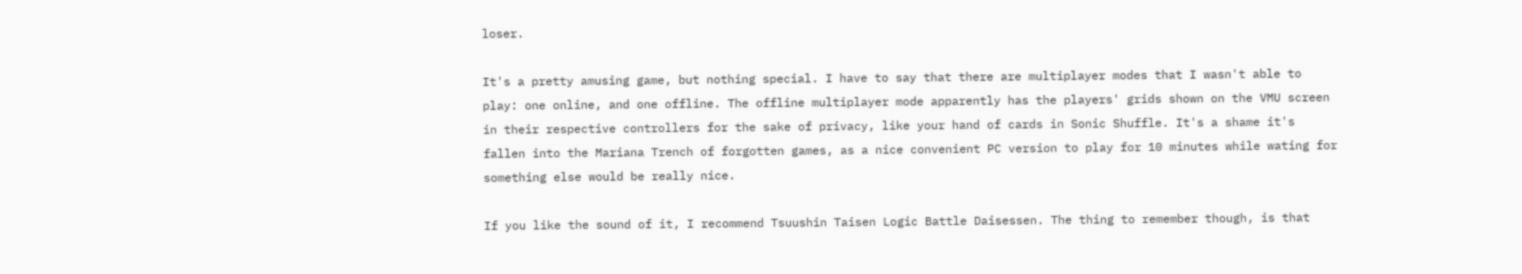loser.

It's a pretty amusing game, but nothing special. I have to say that there are multiplayer modes that I wasn't able to play: one online, and one offline. The offline multiplayer mode apparently has the players' grids shown on the VMU screen in their respective controllers for the sake of privacy, like your hand of cards in Sonic Shuffle. It's a shame it's fallen into the Mariana Trench of forgotten games, as a nice convenient PC version to play for 10 minutes while wating for something else would be really nice.

If you like the sound of it, I recommend Tsuushin Taisen Logic Battle Daisessen. The thing to remember though, is that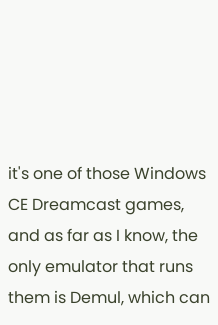it's one of those Windows CE Dreamcast games, and as far as I know, the only emulator that runs them is Demul, which can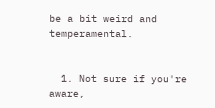be a bit weird and temperamental.


  1. Not sure if you're aware,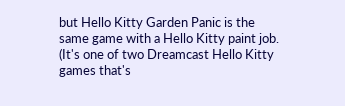but Hello Kitty Garden Panic is the same game with a Hello Kitty paint job. (It's one of two Dreamcast Hello Kitty games that's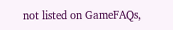not listed on GameFAQs,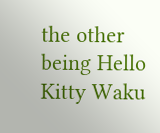the other being Hello Kitty Waku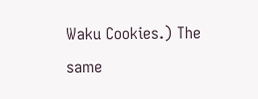Waku Cookies.) The same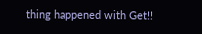thing happened with Get!!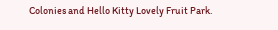Colonies and Hello Kitty Lovely Fruit Park.